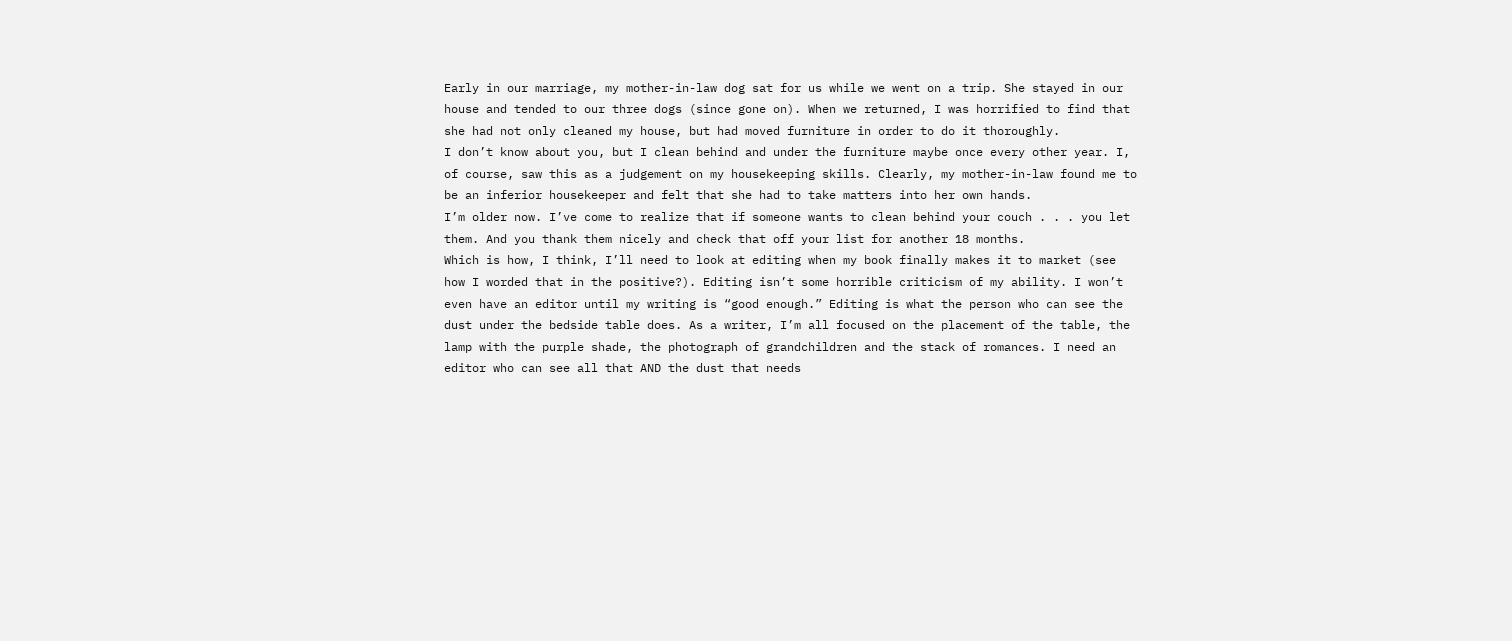Early in our marriage, my mother-in-law dog sat for us while we went on a trip. She stayed in our house and tended to our three dogs (since gone on). When we returned, I was horrified to find that she had not only cleaned my house, but had moved furniture in order to do it thoroughly.
I don’t know about you, but I clean behind and under the furniture maybe once every other year. I, of course, saw this as a judgement on my housekeeping skills. Clearly, my mother-in-law found me to be an inferior housekeeper and felt that she had to take matters into her own hands.
I’m older now. I’ve come to realize that if someone wants to clean behind your couch . . . you let them. And you thank them nicely and check that off your list for another 18 months.
Which is how, I think, I’ll need to look at editing when my book finally makes it to market (see how I worded that in the positive?). Editing isn’t some horrible criticism of my ability. I won’t even have an editor until my writing is “good enough.” Editing is what the person who can see the dust under the bedside table does. As a writer, I’m all focused on the placement of the table, the lamp with the purple shade, the photograph of grandchildren and the stack of romances. I need an editor who can see all that AND the dust that needs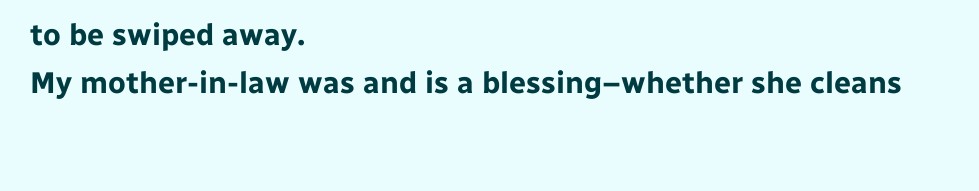to be swiped away.
My mother-in-law was and is a blessing–whether she cleans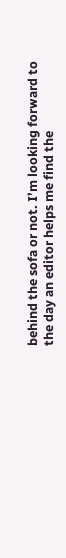behind the sofa or not. I’m looking forward to the day an editor helps me find the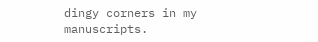dingy corners in my manuscripts.